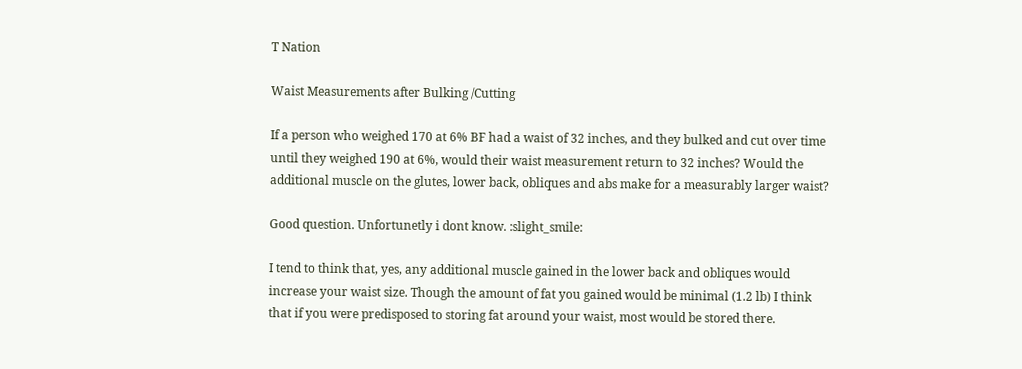T Nation

Waist Measurements after Bulking /Cutting

If a person who weighed 170 at 6% BF had a waist of 32 inches, and they bulked and cut over time until they weighed 190 at 6%, would their waist measurement return to 32 inches? Would the additional muscle on the glutes, lower back, obliques and abs make for a measurably larger waist?

Good question. Unfortunetly i dont know. :slight_smile:

I tend to think that, yes, any additional muscle gained in the lower back and obliques would increase your waist size. Though the amount of fat you gained would be minimal (1.2 lb) I think that if you were predisposed to storing fat around your waist, most would be stored there.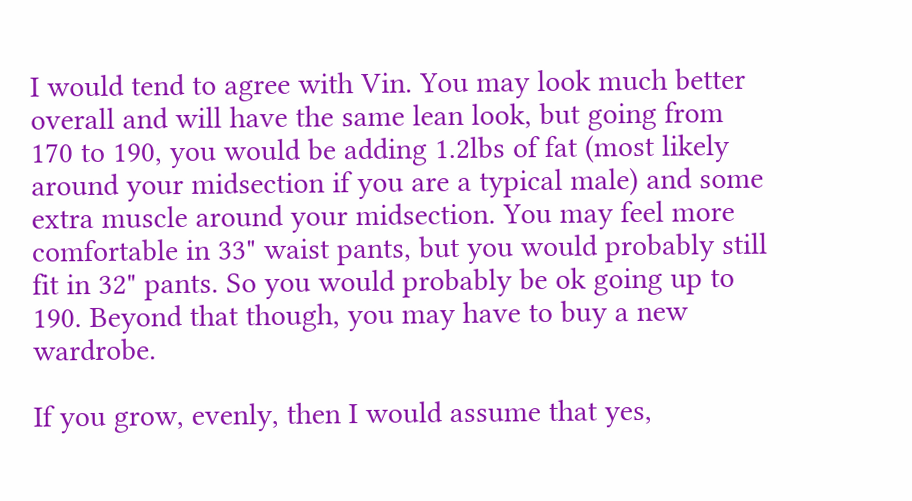I would tend to agree with Vin. You may look much better overall and will have the same lean look, but going from 170 to 190, you would be adding 1.2lbs of fat (most likely around your midsection if you are a typical male) and some extra muscle around your midsection. You may feel more comfortable in 33" waist pants, but you would probably still fit in 32" pants. So you would probably be ok going up to 190. Beyond that though, you may have to buy a new wardrobe.

If you grow, evenly, then I would assume that yes,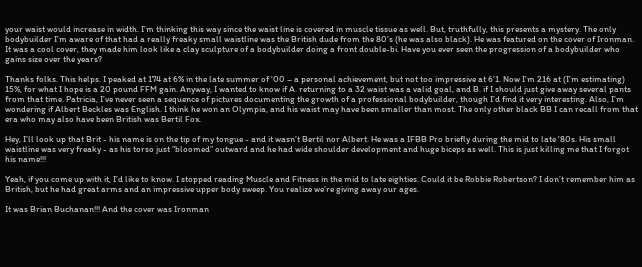your waist would increase in width. I’m thinking this way since the waist line is covered in muscle tissue as well. But, truthfully, this presents a mystery. The only bodybuilder I’m aware of that had a really freaky small waistline was the British dude from the 80’s (he was also black). He was featured on the cover of Ironman. It was a cool cover, they made him look like a clay sculpture of a bodybuilder doing a front double-bi. Have you ever seen the progression of a bodybuilder who gains size over the years?

Thanks folks. This helps. I peaked at 174 at 6% in the late summer of '00 – a personal achievement, but not too impressive at 6’1. Now I’m 216 at (I’m estimating) 15%, for what I hope is a 20 pound FFM gain. Anyway, I wanted to know if A. returning to a 32 waist was a valid goal, and B. if I should just give away several pants from that time. Patricia, I’ve never seen a sequence of pictures documenting the growth of a professional bodybuilder, though I’d find it very interesting. Also, I’m wondering if Albert Beckles was English. I think he won an Olympia, and his waist may have been smaller than most. The only other black BB I can recall from that era who may also have been British was Bertil Fox.

Hey, I’ll look up that Brit - his name is on the tip of my tongue - and it wasn’t Bertil nor Albert. He was a IFBB Pro briefly during the mid to late '80s. His small waistline was very freaky - as his torso just “bloomed” outward and he had wide shoulder development and huge biceps as well. This is just killing me that I forgot his name!!!

Yeah, if you come up with it, I’d like to know. I stopped reading Muscle and Fitness in the mid to late eighties. Could it be Robbie Robertson? I don’t remember him as British, but he had great arms and an impressive upper body sweep. You realize we’re giving away our ages.

It was Brian Buchanan!!! And the cover was Ironman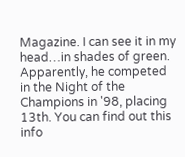Magazine. I can see it in my head…in shades of green. Apparently, he competed in the Night of the Champions in '98, placing 13th. You can find out this info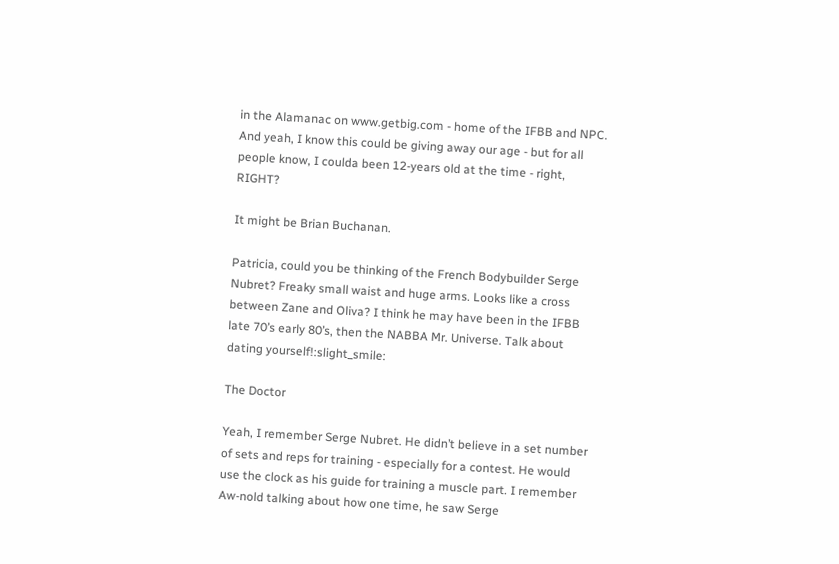in the Alamanac on www.getbig.com - home of the IFBB and NPC. And yeah, I know this could be giving away our age - but for all people know, I coulda been 12-years old at the time - right, RIGHT?

It might be Brian Buchanan.

Patricia, could you be thinking of the French Bodybuilder Serge Nubret? Freaky small waist and huge arms. Looks like a cross between Zane and Oliva? I think he may have been in the IFBB late 70’s early 80’s, then the NABBA Mr. Universe. Talk about dating yourself!:slight_smile:

The Doctor

Yeah, I remember Serge Nubret. He didn’t believe in a set number of sets and reps for training - especially for a contest. He would use the clock as his guide for training a muscle part. I remember Aw-nold talking about how one time, he saw Serge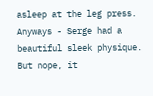asleep at the leg press. Anyways - Serge had a beautiful sleek physique. But nope, it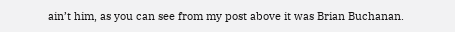ain’t him, as you can see from my post above it was Brian Buchanan.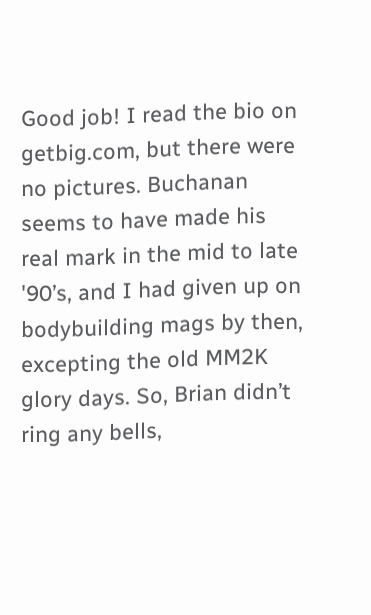Good job! I read the bio on getbig.com, but there were no pictures. Buchanan seems to have made his real mark in the mid to late '90’s, and I had given up on bodybuilding mags by then, excepting the old MM2K glory days. So, Brian didn’t ring any bells,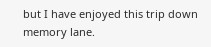but I have enjoyed this trip down memory lane.